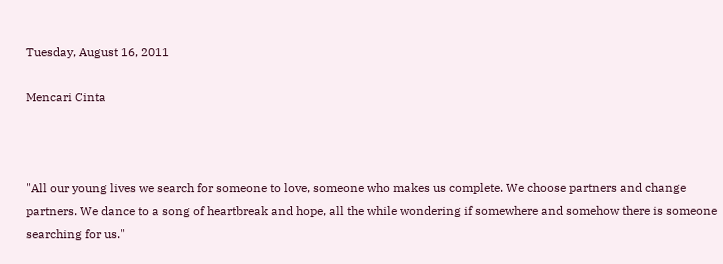Tuesday, August 16, 2011

Mencari Cinta



"All our young lives we search for someone to love, someone who makes us complete. We choose partners and change partners. We dance to a song of heartbreak and hope, all the while wondering if somewhere and somehow there is someone searching for us."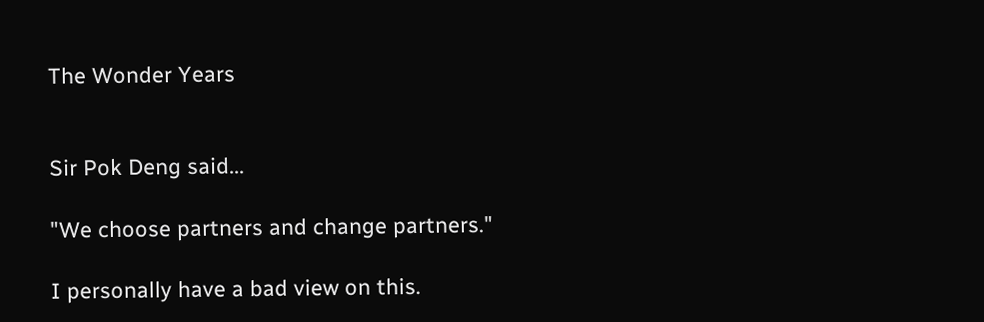The Wonder Years


Sir Pok Deng said...

"We choose partners and change partners."

I personally have a bad view on this.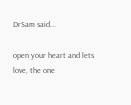DrSam said...

open your heart and lets love, the one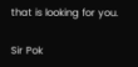that is looking for you.

Sir Pok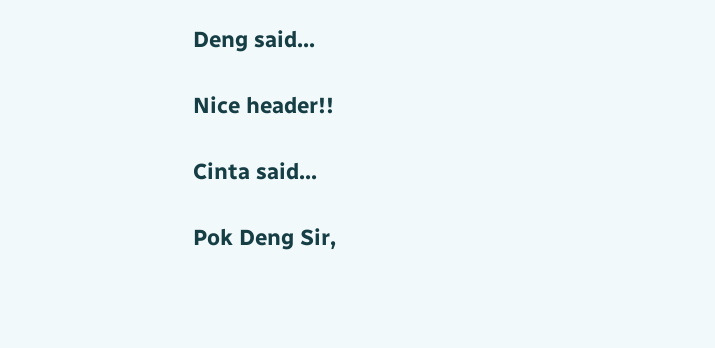Deng said...

Nice header!!

Cinta said...

Pok Deng Sir,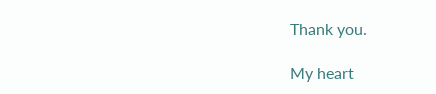Thank you.

My heart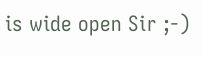is wide open Sir ;-)